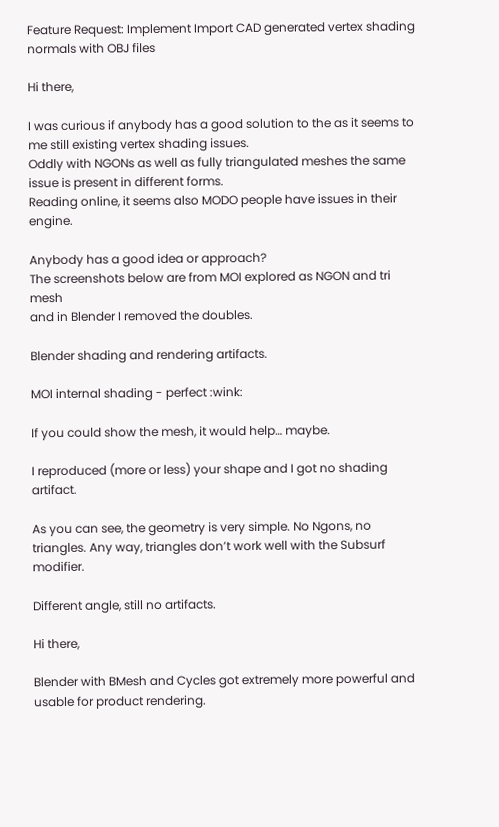Feature Request: Implement Import CAD generated vertex shading normals with OBJ files

Hi there,

I was curious if anybody has a good solution to the as it seems to me still existing vertex shading issues.
Oddly with NGONs as well as fully triangulated meshes the same issue is present in different forms.
Reading online, it seems also MODO people have issues in their engine.

Anybody has a good idea or approach?
The screenshots below are from MOI explored as NGON and tri mesh
and in Blender I removed the doubles.

Blender shading and rendering artifacts.

MOI internal shading - perfect :wink:

If you could show the mesh, it would help… maybe.

I reproduced (more or less) your shape and I got no shading artifact.

As you can see, the geometry is very simple. No Ngons, no triangles. Any way, triangles don’t work well with the Subsurf modifier.

Different angle, still no artifacts.

Hi there,

Blender with BMesh and Cycles got extremely more powerful and usable for product rendering.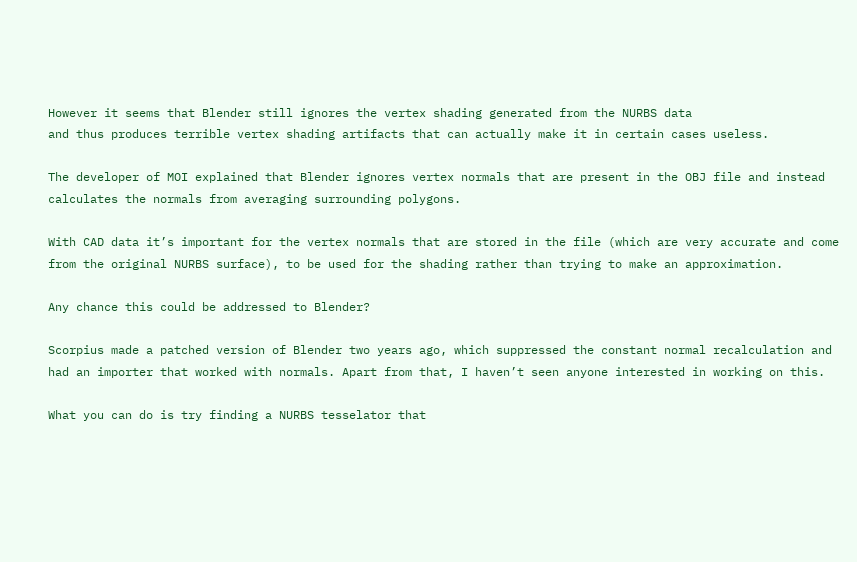However it seems that Blender still ignores the vertex shading generated from the NURBS data
and thus produces terrible vertex shading artifacts that can actually make it in certain cases useless.

The developer of MOI explained that Blender ignores vertex normals that are present in the OBJ file and instead calculates the normals from averaging surrounding polygons.

With CAD data it’s important for the vertex normals that are stored in the file (which are very accurate and come from the original NURBS surface), to be used for the shading rather than trying to make an approximation.

Any chance this could be addressed to Blender?

Scorpius made a patched version of Blender two years ago, which suppressed the constant normal recalculation and had an importer that worked with normals. Apart from that, I haven’t seen anyone interested in working on this.

What you can do is try finding a NURBS tesselator that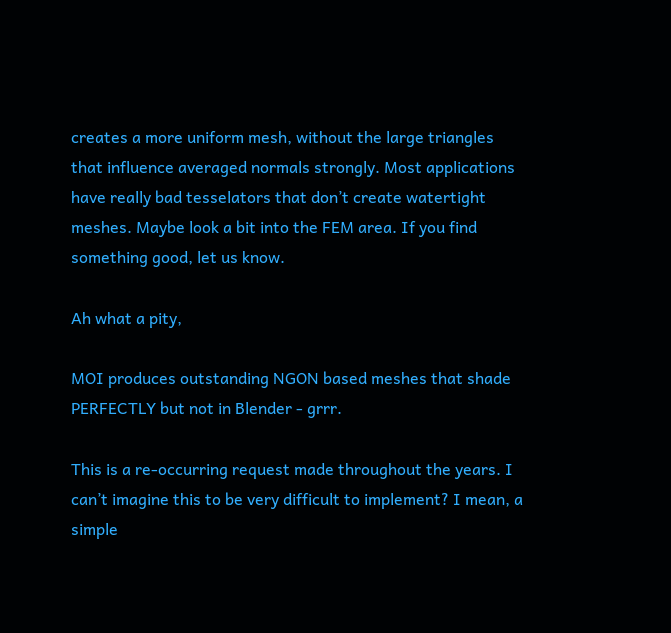creates a more uniform mesh, without the large triangles that influence averaged normals strongly. Most applications have really bad tesselators that don’t create watertight meshes. Maybe look a bit into the FEM area. If you find something good, let us know.

Ah what a pity,

MOI produces outstanding NGON based meshes that shade PERFECTLY but not in Blender - grrr.

This is a re-occurring request made throughout the years. I can’t imagine this to be very difficult to implement? I mean, a simple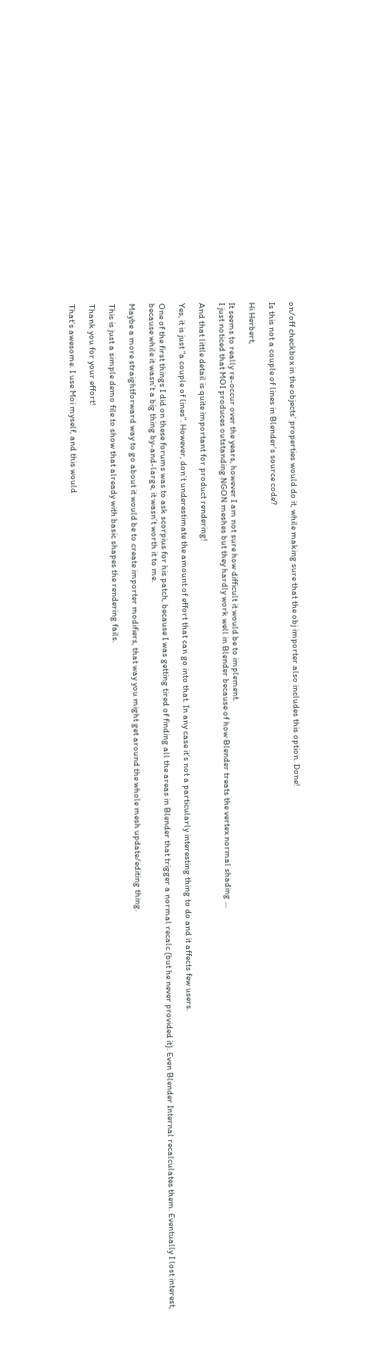on/off checkbox in the objects’ properties would do it, while making sure that the obj importer also includes this option. Done!

Is this not a couple of lines in Blender’s source code?

Hi Herbert,

It seems to really re-occur over the years, however I am not sure how difficult it would be to implement.
I just noticed that MOI produces outstanding NGON meshes but they hardly work well in Blender because of how Blender treats the vertex normal shading …

And that little detail is quite important for product rendering!

Yes, it is just “a couple of lines”. However, don’t underestimate the amount of effort that can go into that. In any case it’s not a particularly interesting thing to do and it affects few users.

One of the first things I did on these forums was to ask scorpius for his patch, because I was getting tired of finding all the areas in Blender that trigger a normal recalc (but he never provided it). Even Blender Internal recalculates them. Eventually I lost interest, because while it wasn’t a big thing by-and-large, it wasn’t worth it to me.

Maybe a more straightforward way to go about it would be to create importer modifiers, that way you might get around the whole mesh update/editing thing.

This is just a simple demo file to show that already with basic shapes the rendering fails.

Thank you for your effort!

That’s awesome. I use Moi myself, and this would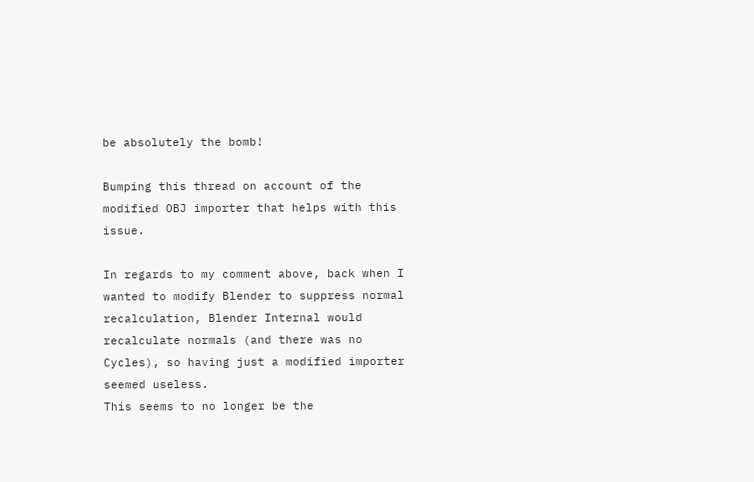be absolutely the bomb!

Bumping this thread on account of the modified OBJ importer that helps with this issue.

In regards to my comment above, back when I wanted to modify Blender to suppress normal recalculation, Blender Internal would recalculate normals (and there was no Cycles), so having just a modified importer seemed useless.
This seems to no longer be the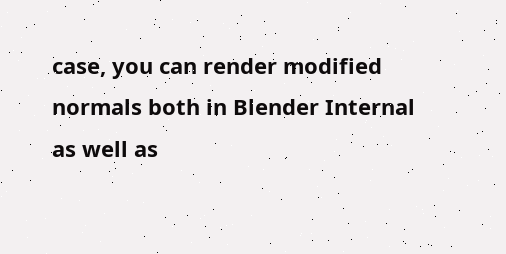case, you can render modified normals both in Blender Internal as well as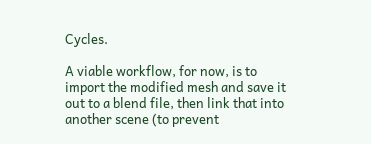Cycles.

A viable workflow, for now, is to import the modified mesh and save it out to a blend file, then link that into another scene (to prevent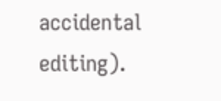accidental editing).